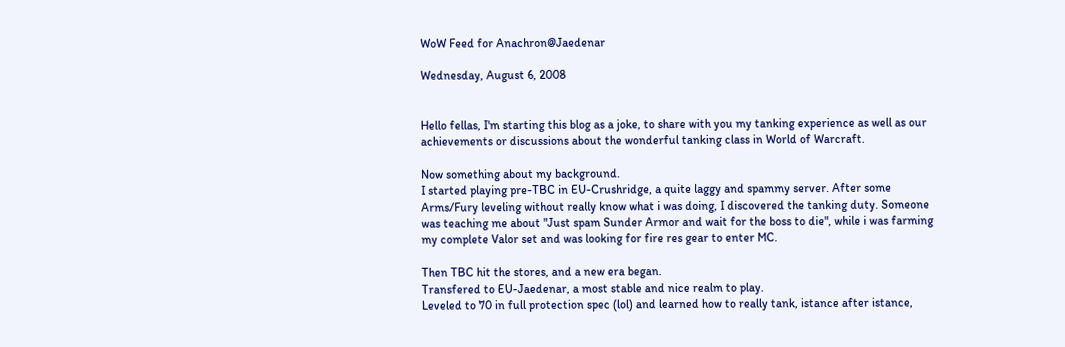WoW Feed for Anachron@Jaedenar

Wednesday, August 6, 2008


Hello fellas, I'm starting this blog as a joke, to share with you my tanking experience as well as our achievements or discussions about the wonderful tanking class in World of Warcraft.

Now something about my background.
I started playing pre-TBC in EU-Crushridge, a quite laggy and spammy server. After some Arms/Fury leveling without really know what i was doing, I discovered the tanking duty. Someone was teaching me about "Just spam Sunder Armor and wait for the boss to die", while i was farming my complete Valor set and was looking for fire res gear to enter MC.

Then TBC hit the stores, and a new era began.
Transfered to EU-Jaedenar, a most stable and nice realm to play.
Leveled to 70 in full protection spec (lol) and learned how to really tank, istance after istance,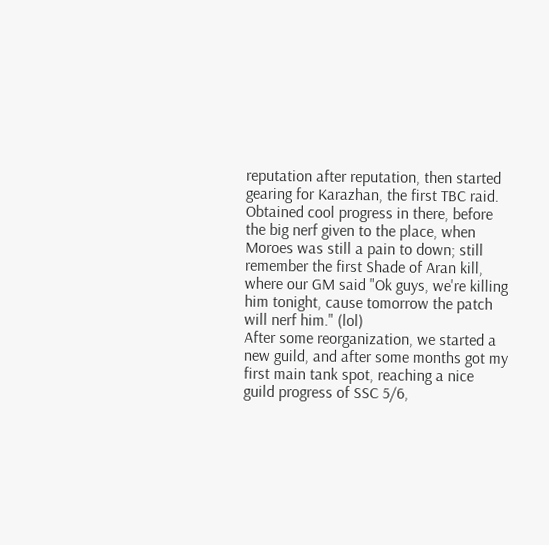reputation after reputation, then started gearing for Karazhan, the first TBC raid.
Obtained cool progress in there, before the big nerf given to the place, when Moroes was still a pain to down; still remember the first Shade of Aran kill, where our GM said "Ok guys, we're killing him tonight, cause tomorrow the patch will nerf him." (lol)
After some reorganization, we started a new guild, and after some months got my first main tank spot, reaching a nice guild progress of SSC 5/6,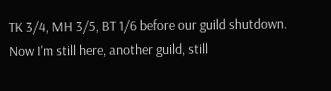TK 3/4, MH 3/5, BT 1/6 before our guild shutdown.
Now I'm still here, another guild, still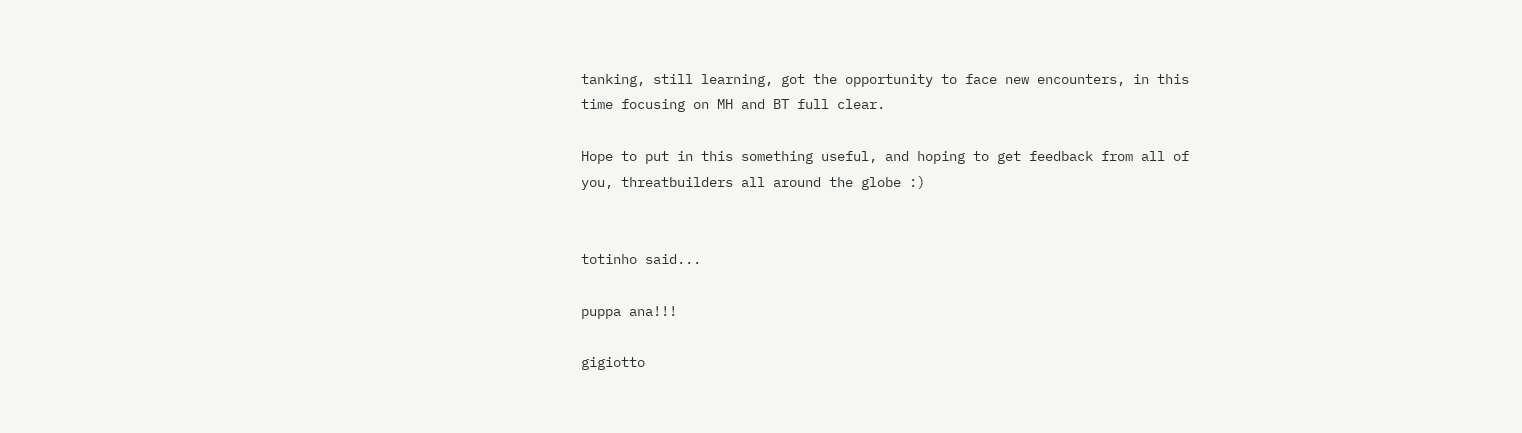tanking, still learning, got the opportunity to face new encounters, in this time focusing on MH and BT full clear.

Hope to put in this something useful, and hoping to get feedback from all of you, threatbuilders all around the globe :)


totinho said...

puppa ana!!!

gigiotto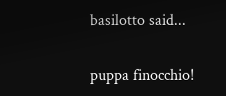basilotto said...

puppa finocchio!